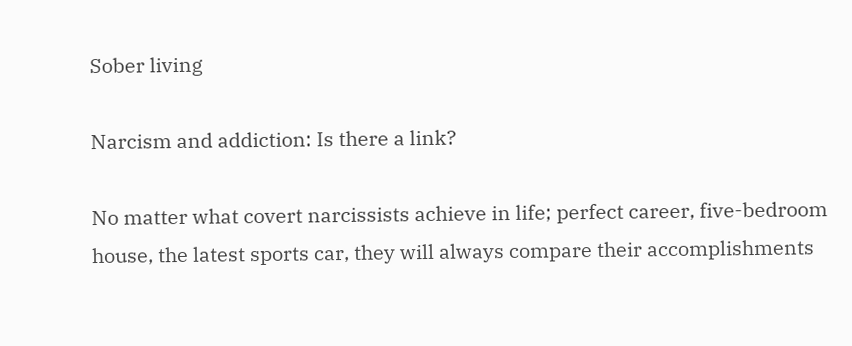Sober living

Narcism and addiction: Is there a link?

No matter what covert narcissists achieve in life; perfect career, five-bedroom house, the latest sports car, they will always compare their accomplishments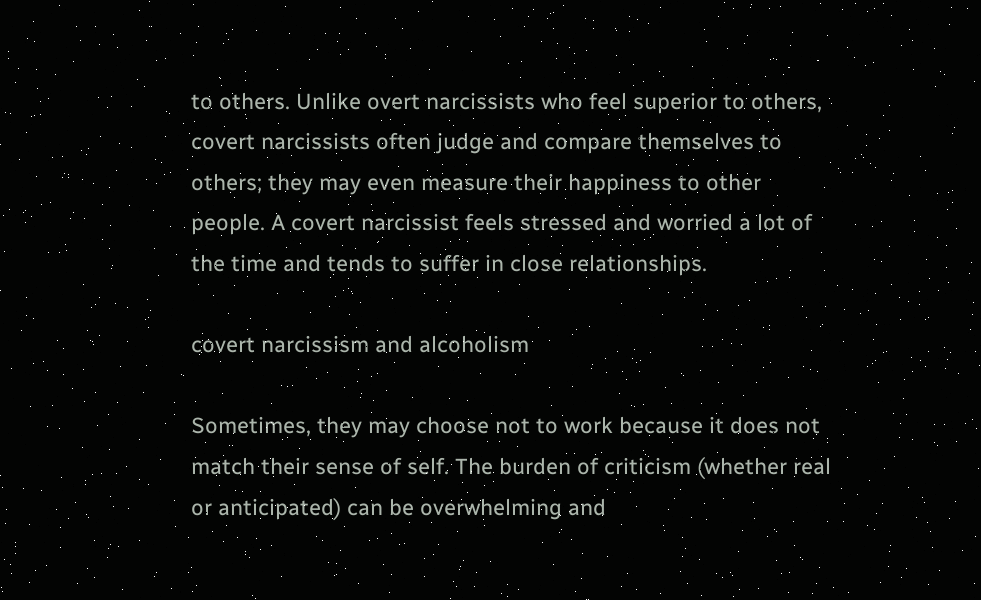to others. Unlike overt narcissists who feel superior to others, covert narcissists often judge and compare themselves to others; they may even measure their happiness to other people. A covert narcissist feels stressed and worried a lot of the time and tends to suffer in close relationships.

covert narcissism and alcoholism

Sometimes, they may choose not to work because it does not match their sense of self. The burden of criticism (whether real or anticipated) can be overwhelming and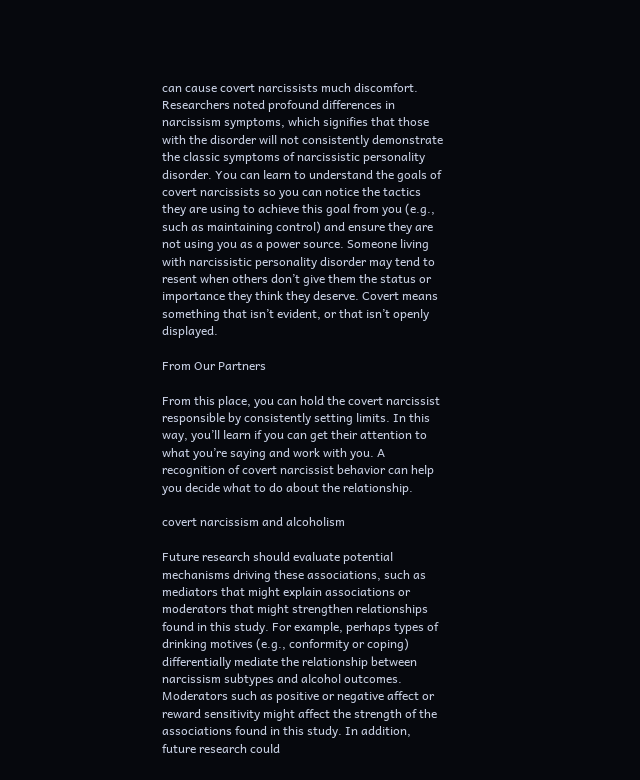can cause covert narcissists much discomfort. Researchers noted profound differences in narcissism symptoms, which signifies that those with the disorder will not consistently demonstrate the classic symptoms of narcissistic personality disorder. You can learn to understand the goals of covert narcissists so you can notice the tactics they are using to achieve this goal from you (e.g., such as maintaining control) and ensure they are not using you as a power source. Someone living with narcissistic personality disorder may tend to resent when others don’t give them the status or importance they think they deserve. Covert means something that isn’t evident, or that isn’t openly displayed.

From Our Partners

From this place, you can hold the covert narcissist responsible by consistently setting limits. In this way, you’ll learn if you can get their attention to what you’re saying and work with you. A recognition of covert narcissist behavior can help you decide what to do about the relationship.

covert narcissism and alcoholism

Future research should evaluate potential mechanisms driving these associations, such as mediators that might explain associations or moderators that might strengthen relationships found in this study. For example, perhaps types of drinking motives (e.g., conformity or coping) differentially mediate the relationship between narcissism subtypes and alcohol outcomes. Moderators such as positive or negative affect or reward sensitivity might affect the strength of the associations found in this study. In addition, future research could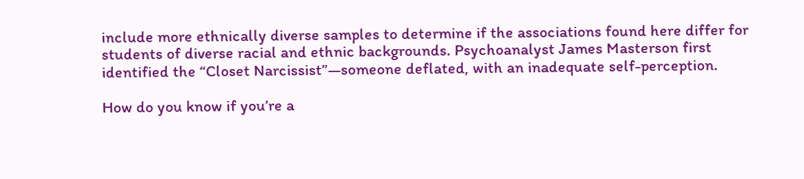include more ethnically diverse samples to determine if the associations found here differ for students of diverse racial and ethnic backgrounds. Psychoanalyst James Masterson first identified the “Closet Narcissist”—someone deflated, with an inadequate self-perception.

How do you know if you’re a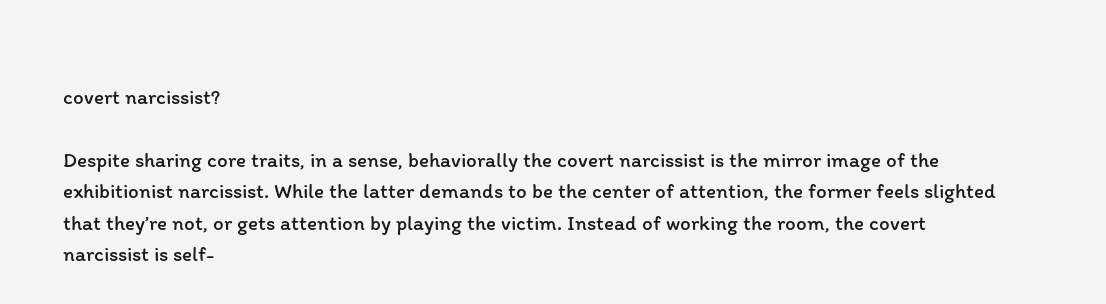covert narcissist?

Despite sharing core traits, in a sense, behaviorally the covert narcissist is the mirror image of the exhibitionist narcissist. While the latter demands to be the center of attention, the former feels slighted that they’re not, or gets attention by playing the victim. Instead of working the room, the covert narcissist is self-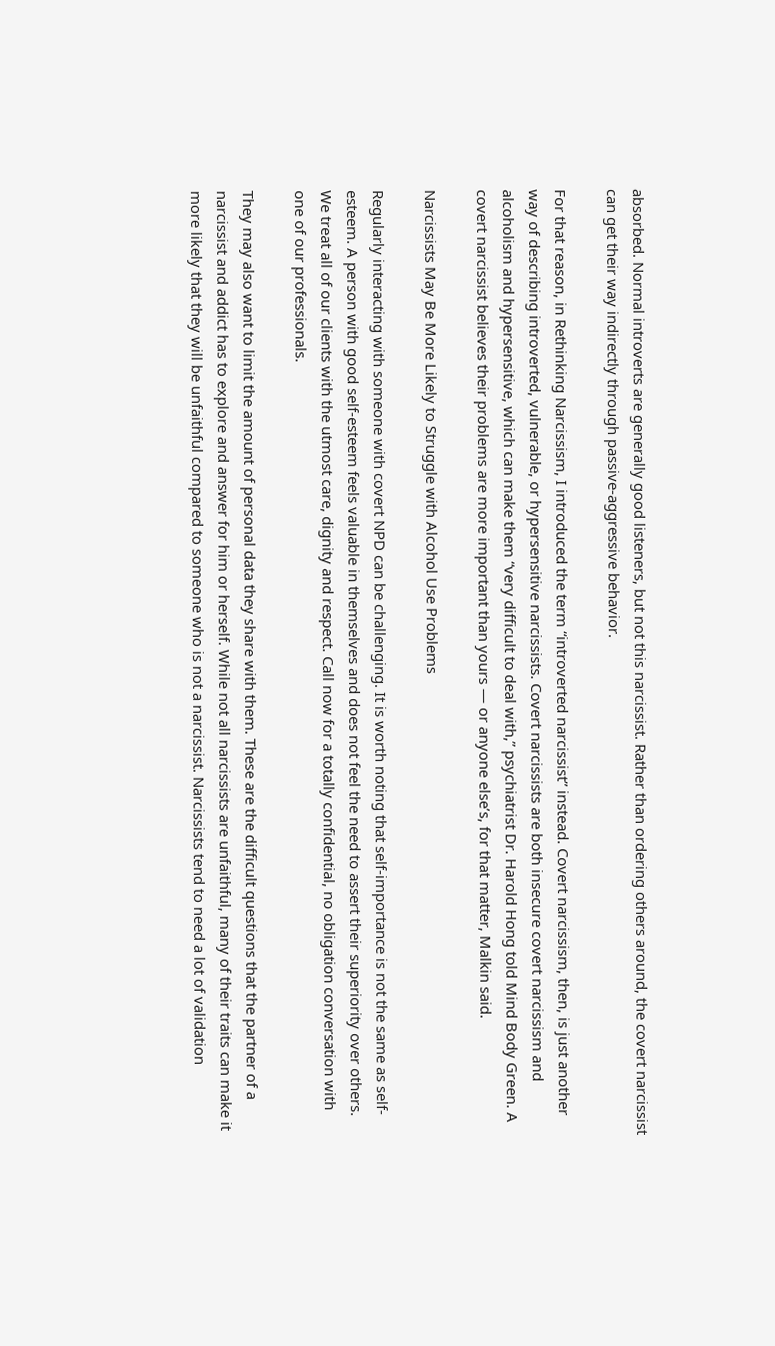absorbed. Normal introverts are generally good listeners, but not this narcissist. Rather than ordering others around, the covert narcissist can get their way indirectly through passive-aggressive behavior.

For that reason, in Rethinking Narcissism, I introduced the term “introverted narcissist” instead. Covert narcissism, then, is just another way of describing introverted, vulnerable, or hypersensitive narcissists. Covert narcissists are both insecure covert narcissism and alcoholism and hypersensitive, which can make them “very difficult to deal with,” psychiatrist Dr. Harold Hong told Mind Body Green. A covert narcissist believes their problems are more important than yours — or anyone else’s, for that matter, Malkin said.

Narcissists May Be More Likely to Struggle with Alcohol Use Problems

Regularly interacting with someone with covert NPD can be challenging. It is worth noting that self-importance is not the same as self-esteem. A person with good self-esteem feels valuable in themselves and does not feel the need to assert their superiority over others. We treat all of our clients with the utmost care, dignity and respect. Call now for a totally confidential, no obligation conversation with one of our professionals.

They may also want to limit the amount of personal data they share with them. These are the difficult questions that the partner of a narcissist and addict has to explore and answer for him or herself. While not all narcissists are unfaithful, many of their traits can make it more likely that they will be unfaithful compared to someone who is not a narcissist. Narcissists tend to need a lot of validation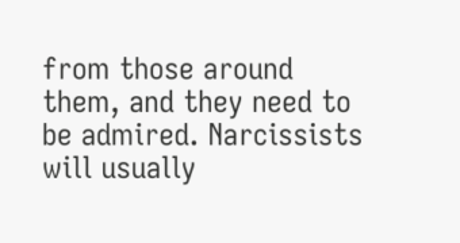from those around them, and they need to be admired. Narcissists will usually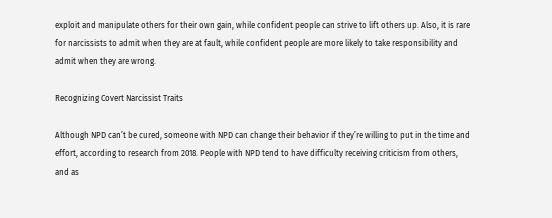exploit and manipulate others for their own gain, while confident people can strive to lift others up. Also, it is rare for narcissists to admit when they are at fault, while confident people are more likely to take responsibility and admit when they are wrong.

Recognizing Covert Narcissist Traits

Although NPD can’t be cured, someone with NPD can change their behavior if they’re willing to put in the time and effort, according to research from 2018. People with NPD tend to have difficulty receiving criticism from others, and as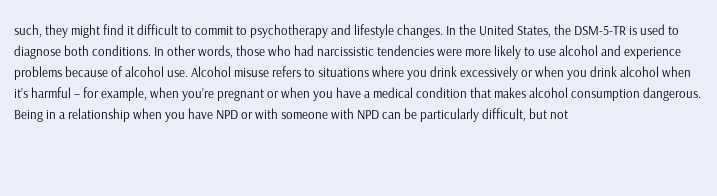such, they might find it difficult to commit to psychotherapy and lifestyle changes. In the United States, the DSM-5-TR is used to diagnose both conditions. In other words, those who had narcissistic tendencies were more likely to use alcohol and experience problems because of alcohol use. Alcohol misuse refers to situations where you drink excessively or when you drink alcohol when it’s harmful – for example, when you’re pregnant or when you have a medical condition that makes alcohol consumption dangerous. Being in a relationship when you have NPD or with someone with NPD can be particularly difficult, but not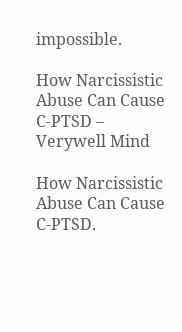impossible.

How Narcissistic Abuse Can Cause C-PTSD – Verywell Mind

How Narcissistic Abuse Can Cause C-PTSD.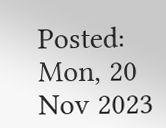Posted: Mon, 20 Nov 2023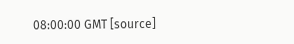08:00:00 GMT [source]